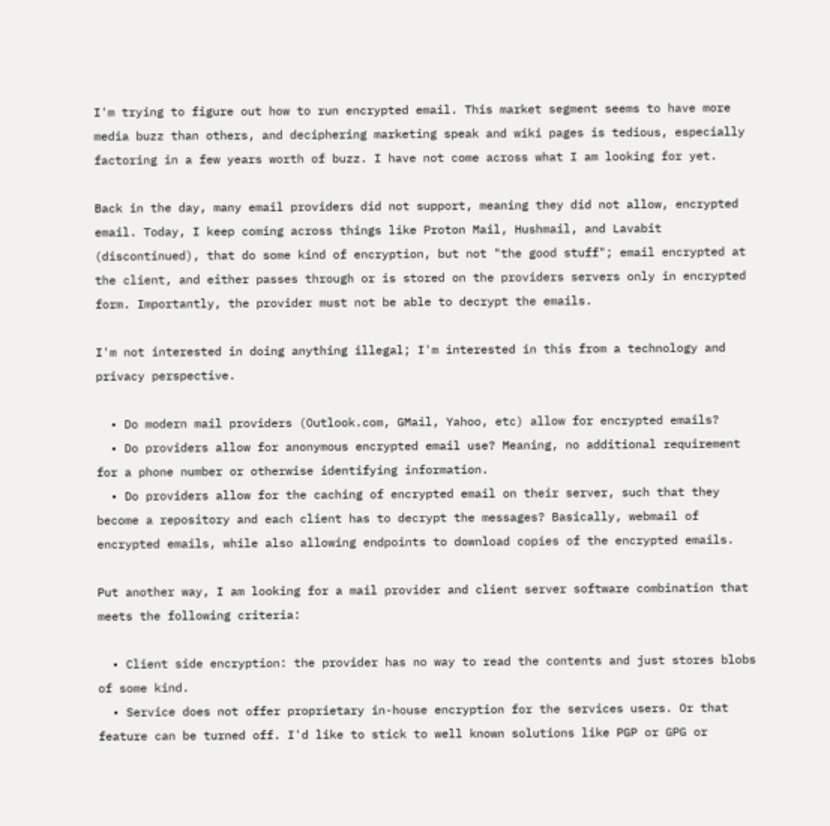I'm trying to figure out how to run encrypted email. This market segment seems to have more media buzz than others, and deciphering marketing speak and wiki pages is tedious, especially factoring in a few years worth of buzz. I have not come across what I am looking for yet.

Back in the day, many email providers did not support, meaning they did not allow, encrypted email. Today, I keep coming across things like Proton Mail, Hushmail, and Lavabit (discontinued), that do some kind of encryption, but not "the good stuff"; email encrypted at the client, and either passes through or is stored on the providers servers only in encrypted form. Importantly, the provider must not be able to decrypt the emails.

I'm not interested in doing anything illegal; I'm interested in this from a technology and privacy perspective.

  • Do modern mail providers (Outlook.com, GMail, Yahoo, etc) allow for encrypted emails?
  • Do providers allow for anonymous encrypted email use? Meaning, no additional requirement for a phone number or otherwise identifying information.
  • Do providers allow for the caching of encrypted email on their server, such that they become a repository and each client has to decrypt the messages? Basically, webmail of encrypted emails, while also allowing endpoints to download copies of the encrypted emails.

Put another way, I am looking for a mail provider and client server software combination that meets the following criteria:

  • Client side encryption: the provider has no way to read the contents and just stores blobs of some kind.
  • Service does not offer proprietary in-house encryption for the services users. Or that feature can be turned off. I'd like to stick to well known solutions like PGP or GPG or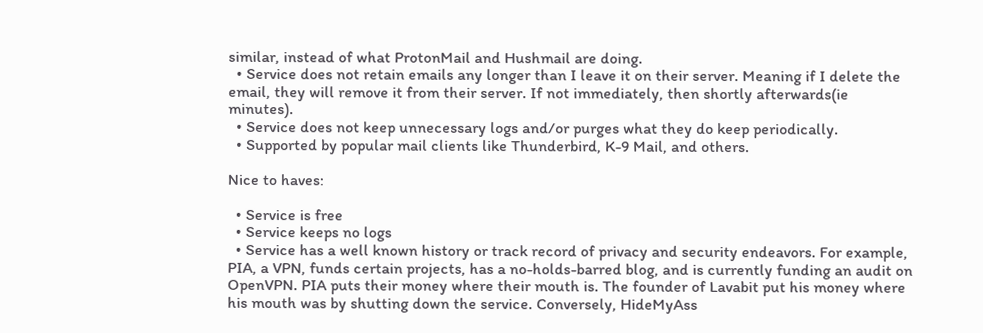similar, instead of what ProtonMail and Hushmail are doing.
  • Service does not retain emails any longer than I leave it on their server. Meaning if I delete the email, they will remove it from their server. If not immediately, then shortly afterwards(ie minutes).
  • Service does not keep unnecessary logs and/or purges what they do keep periodically.
  • Supported by popular mail clients like Thunderbird, K-9 Mail, and others.

Nice to haves:

  • Service is free
  • Service keeps no logs
  • Service has a well known history or track record of privacy and security endeavors. For example, PIA, a VPN, funds certain projects, has a no-holds-barred blog, and is currently funding an audit on OpenVPN. PIA puts their money where their mouth is. The founder of Lavabit put his money where his mouth was by shutting down the service. Conversely, HideMyAss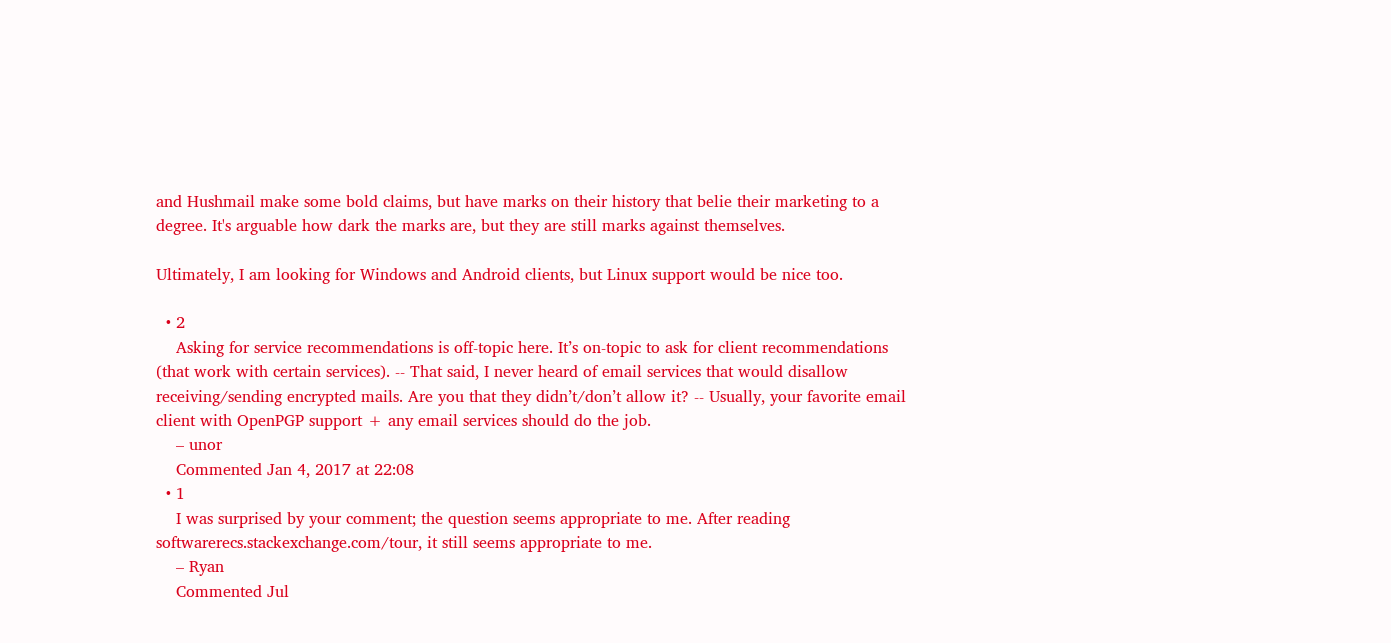and Hushmail make some bold claims, but have marks on their history that belie their marketing to a degree. It's arguable how dark the marks are, but they are still marks against themselves.

Ultimately, I am looking for Windows and Android clients, but Linux support would be nice too.

  • 2
    Asking for service recommendations is off-topic here. It’s on-topic to ask for client recommendations (that work with certain services). -- That said, I never heard of email services that would disallow receiving/sending encrypted mails. Are you that they didn’t/don’t allow it? -- Usually, your favorite email client with OpenPGP support + any email services should do the job.
    – unor
    Commented Jan 4, 2017 at 22:08
  • 1
    I was surprised by your comment; the question seems appropriate to me. After reading softwarerecs.stackexchange.com/tour, it still seems appropriate to me.
    – Ryan
    Commented Jul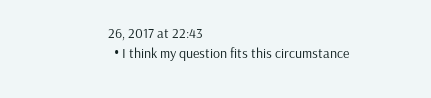26, 2017 at 22:43
  • I think my question fits this circumstance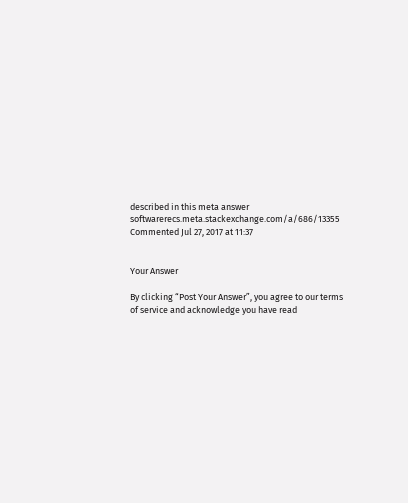described in this meta answer softwarerecs.meta.stackexchange.com/a/686/13355 Commented Jul 27, 2017 at 11:37


Your Answer

By clicking “Post Your Answer”, you agree to our terms of service and acknowledge you have read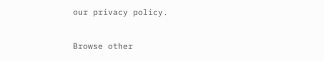our privacy policy.

Browse other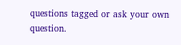questions tagged or ask your own question.